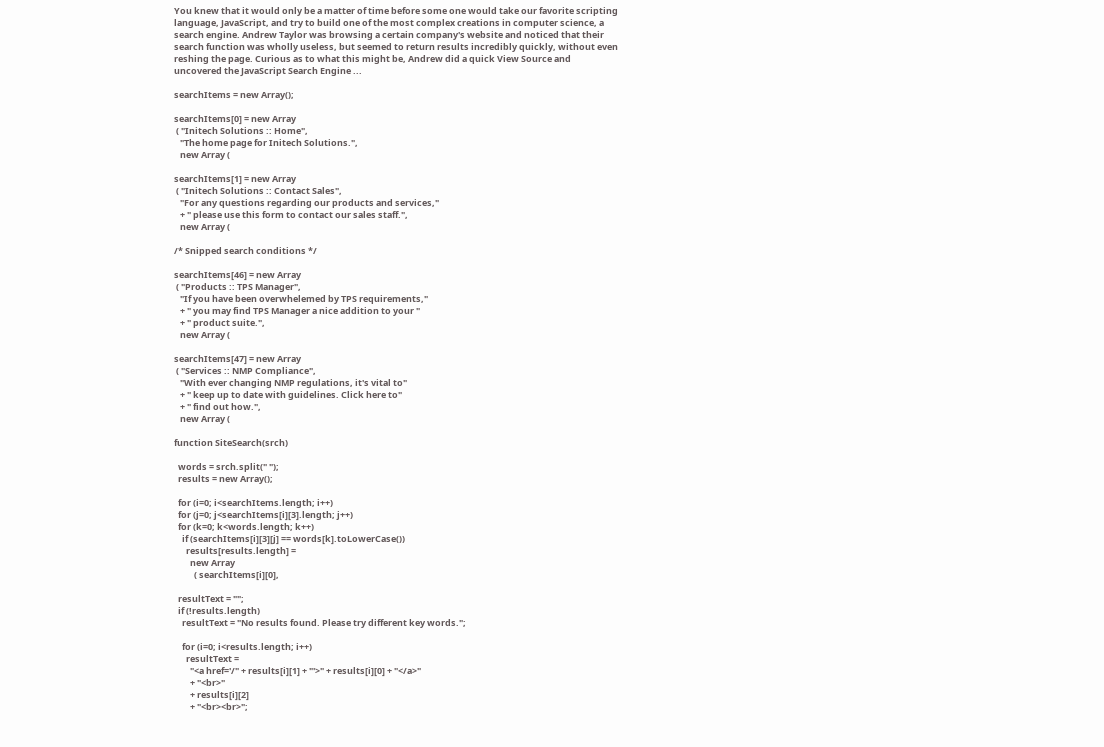You knew that it would only be a matter of time before some one would take our favorite scripting language, JavaScript, and try to build one of the most complex creations in computer science, a search engine. Andrew Taylor was browsing a certain company's website and noticed that their search function was wholly useless, but seemed to return results incredibly quickly, without even reshing the page. Curious as to what this might be, Andrew did a quick View Source and uncovered the JavaScript Search Engine ...

searchItems = new Array();

searchItems[0] = new Array
 ( "Initech Solutions :: Home",
   "The home page for Initech Solutions.",
   new Array (

searchItems[1] = new Array
 ( "Initech Solutions :: Contact Sales",
   "For any questions regarding our products and services,"
   + " please use this form to contact our sales staff.",
   new Array (

/* Snipped search conditions */

searchItems[46] = new Array
 ( "Products :: TPS Manager",
   "If you have been overwhelemed by TPS requirements,"
   + " you may find TPS Manager a nice addition to your "
   + " product suite.",
   new Array (

searchItems[47] = new Array
 ( "Services :: NMP Compliance",
   "With ever changing NMP regulations, it's vital to"
   + " keep up to date with guidelines. Click here to"
   + " find out how.",
   new Array (

function SiteSearch(srch)

  words = srch.split(" ");
  results = new Array();

  for (i=0; i<searchItems.length; i++)
  for (j=0; j<searchItems[i][3].length; j++)
  for (k=0; k<words.length; k++)
    if (searchItems[i][3][j] == words[k].toLowerCase())
      results[results.length] =
        new Array
          ( searchItems[i][0],

  resultText = "";
  if (!results.length)
    resultText = "No results found. Please try different key words.";

    for (i=0; i<results.length; i++)
      resultText =
        "<a href='/" + results[i][1] + "'>" + results[i][0] + "</a>"
        + "<br>"
        + results[i][2]
        + "<br><br>";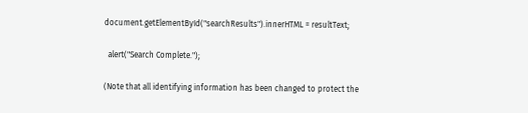document.getElementById("searchResults").innerHTML = resultText;

  alert("Search Complete.");

(Note that all identifying information has been changed to protect the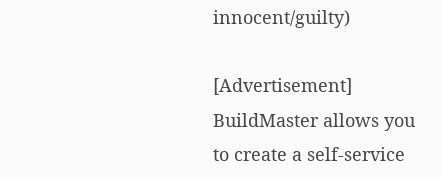innocent/guilty)

[Advertisement] BuildMaster allows you to create a self-service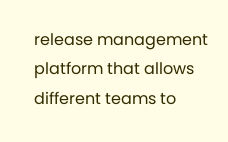release management platform that allows different teams to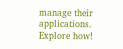manage their applications. Explore how!